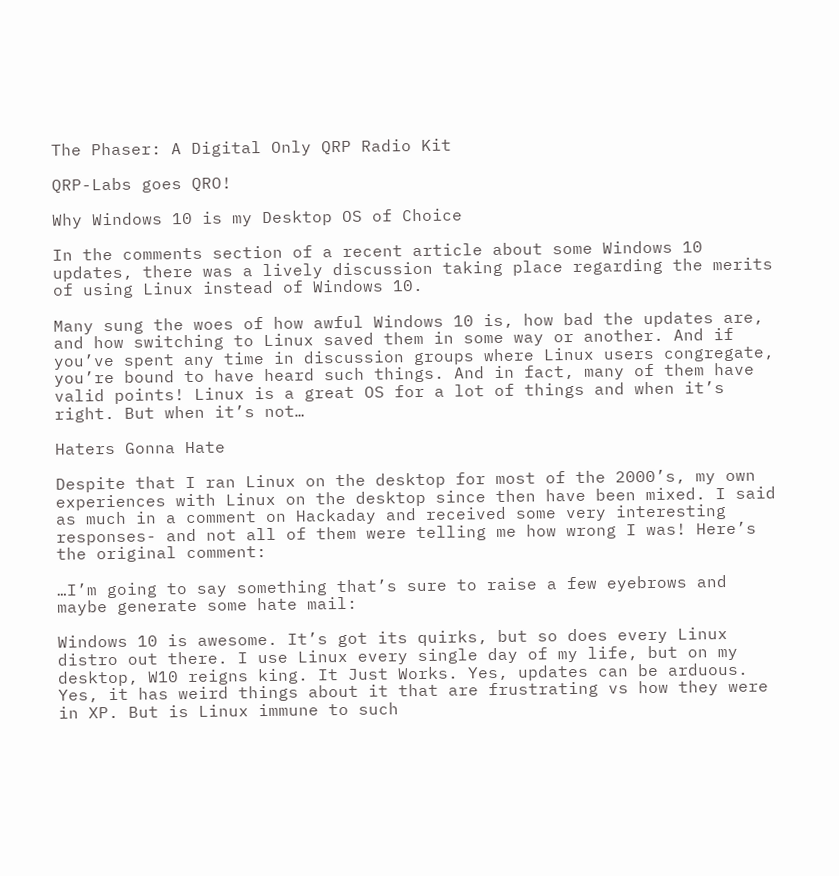The Phaser: A Digital Only QRP Radio Kit

QRP-Labs goes QRO!

Why Windows 10 is my Desktop OS of Choice

In the comments section of a recent article about some Windows 10 updates, there was a lively discussion taking place regarding the merits of using Linux instead of Windows 10.

Many sung the woes of how awful Windows 10 is, how bad the updates are, and how switching to Linux saved them in some way or another. And if you’ve spent any time in discussion groups where Linux users congregate, you’re bound to have heard such things. And in fact, many of them have valid points! Linux is a great OS for a lot of things and when it’s right. But when it’s not…

Haters Gonna Hate

Despite that I ran Linux on the desktop for most of the 2000’s, my own experiences with Linux on the desktop since then have been mixed. I said as much in a comment on Hackaday and received some very interesting responses- and not all of them were telling me how wrong I was! Here’s the original comment:

…I’m going to say something that’s sure to raise a few eyebrows and maybe generate some hate mail:

Windows 10 is awesome. It’s got its quirks, but so does every Linux distro out there. I use Linux every single day of my life, but on my desktop, W10 reigns king. It Just Works. Yes, updates can be arduous. Yes, it has weird things about it that are frustrating vs how they were in XP. But is Linux immune to such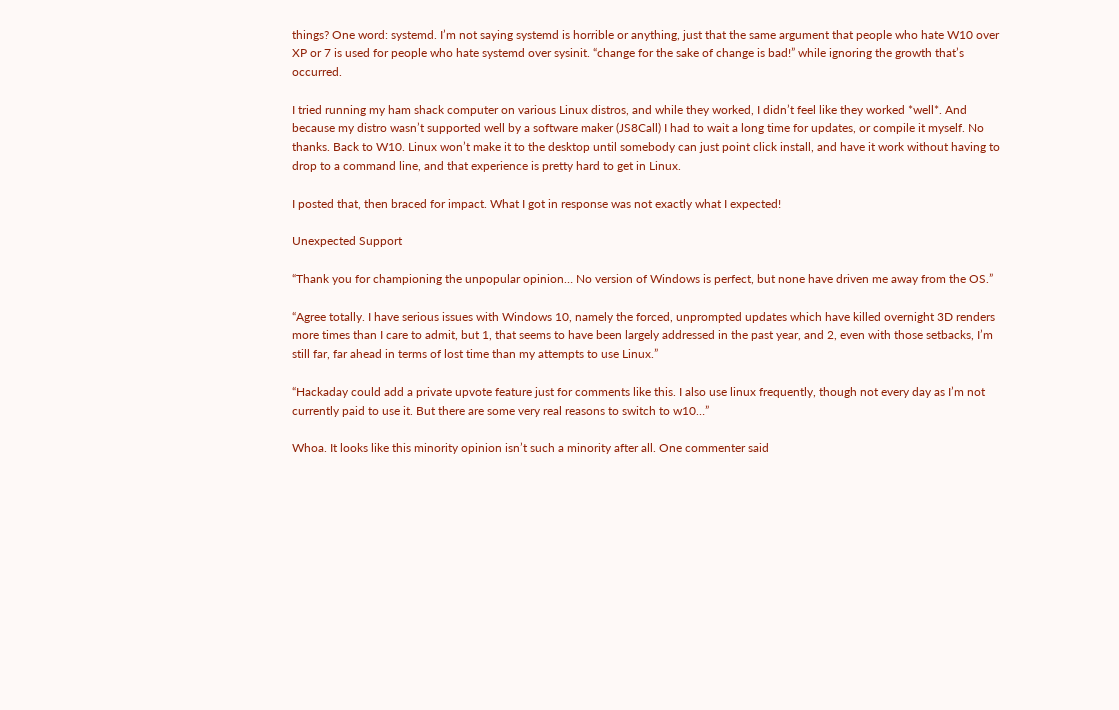things? One word: systemd. I’m not saying systemd is horrible or anything, just that the same argument that people who hate W10 over XP or 7 is used for people who hate systemd over sysinit. “change for the sake of change is bad!” while ignoring the growth that’s occurred.

I tried running my ham shack computer on various Linux distros, and while they worked, I didn’t feel like they worked *well*. And because my distro wasn’t supported well by a software maker (JS8Call) I had to wait a long time for updates, or compile it myself. No thanks. Back to W10. Linux won’t make it to the desktop until somebody can just point click install, and have it work without having to drop to a command line, and that experience is pretty hard to get in Linux.

I posted that, then braced for impact. What I got in response was not exactly what I expected!

Unexpected Support

“Thank you for championing the unpopular opinion… No version of Windows is perfect, but none have driven me away from the OS.”

“Agree totally. I have serious issues with Windows 10, namely the forced, unprompted updates which have killed overnight 3D renders more times than I care to admit, but 1, that seems to have been largely addressed in the past year, and 2, even with those setbacks, I’m still far, far ahead in terms of lost time than my attempts to use Linux.”

“Hackaday could add a private upvote feature just for comments like this. I also use linux frequently, though not every day as I’m not currently paid to use it. But there are some very real reasons to switch to w10…”

Whoa. It looks like this minority opinion isn’t such a minority after all. One commenter said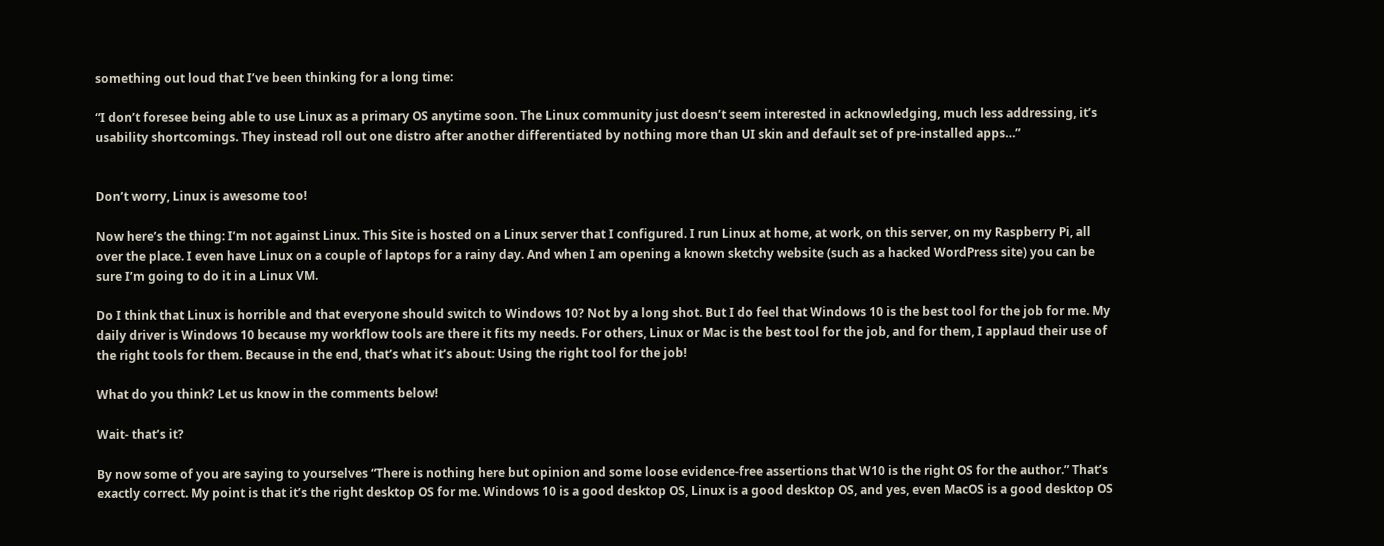something out loud that I’ve been thinking for a long time:

“I don’t foresee being able to use Linux as a primary OS anytime soon. The Linux community just doesn’t seem interested in acknowledging, much less addressing, it’s usability shortcomings. They instead roll out one distro after another differentiated by nothing more than UI skin and default set of pre-installed apps…”


Don’t worry, Linux is awesome too!

Now here’s the thing: I’m not against Linux. This Site is hosted on a Linux server that I configured. I run Linux at home, at work, on this server, on my Raspberry Pi, all over the place. I even have Linux on a couple of laptops for a rainy day. And when I am opening a known sketchy website (such as a hacked WordPress site) you can be sure I’m going to do it in a Linux VM.

Do I think that Linux is horrible and that everyone should switch to Windows 10? Not by a long shot. But I do feel that Windows 10 is the best tool for the job for me. My daily driver is Windows 10 because my workflow tools are there it fits my needs. For others, Linux or Mac is the best tool for the job, and for them, I applaud their use of the right tools for them. Because in the end, that’s what it’s about: Using the right tool for the job!

What do you think? Let us know in the comments below!

Wait- that’s it?

By now some of you are saying to yourselves “There is nothing here but opinion and some loose evidence-free assertions that W10 is the right OS for the author.” That’s exactly correct. My point is that it’s the right desktop OS for me. Windows 10 is a good desktop OS, Linux is a good desktop OS, and yes, even MacOS is a good desktop OS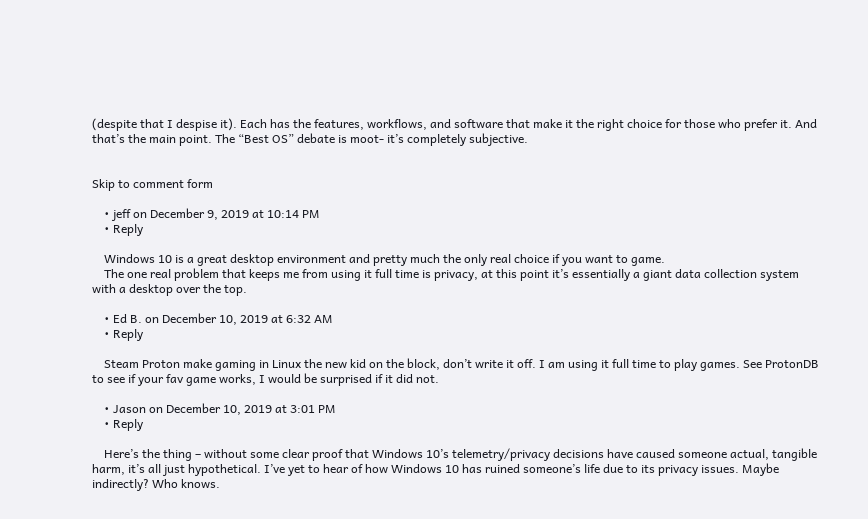(despite that I despise it). Each has the features, workflows, and software that make it the right choice for those who prefer it. And that’s the main point. The “Best OS” debate is moot- it’s completely subjective.


Skip to comment form

    • jeff on December 9, 2019 at 10:14 PM
    • Reply

    Windows 10 is a great desktop environment and pretty much the only real choice if you want to game.
    The one real problem that keeps me from using it full time is privacy, at this point it’s essentially a giant data collection system with a desktop over the top.

    • Ed B. on December 10, 2019 at 6:32 AM
    • Reply

    Steam Proton make gaming in Linux the new kid on the block, don’t write it off. I am using it full time to play games. See ProtonDB to see if your fav game works, I would be surprised if it did not.

    • Jason on December 10, 2019 at 3:01 PM
    • Reply

    Here’s the thing – without some clear proof that Windows 10’s telemetry/privacy decisions have caused someone actual, tangible harm, it’s all just hypothetical. I’ve yet to hear of how Windows 10 has ruined someone’s life due to its privacy issues. Maybe indirectly? Who knows.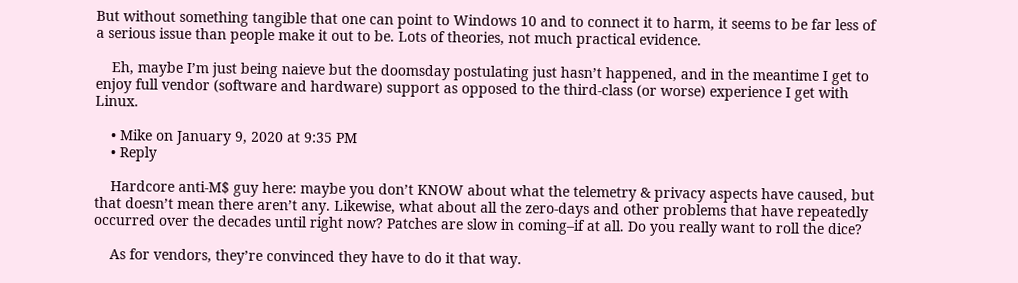But without something tangible that one can point to Windows 10 and to connect it to harm, it seems to be far less of a serious issue than people make it out to be. Lots of theories, not much practical evidence.

    Eh, maybe I’m just being naieve but the doomsday postulating just hasn’t happened, and in the meantime I get to enjoy full vendor (software and hardware) support as opposed to the third-class (or worse) experience I get with Linux.

    • Mike on January 9, 2020 at 9:35 PM
    • Reply

    Hardcore anti-M$ guy here: maybe you don’t KNOW about what the telemetry & privacy aspects have caused, but that doesn’t mean there aren’t any. Likewise, what about all the zero-days and other problems that have repeatedly occurred over the decades until right now? Patches are slow in coming–if at all. Do you really want to roll the dice?

    As for vendors, they’re convinced they have to do it that way.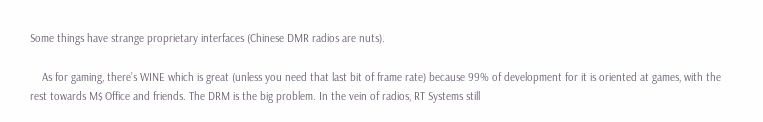Some things have strange proprietary interfaces (Chinese DMR radios are nuts).

    As for gaming, there’s WINE which is great (unless you need that last bit of frame rate) because 99% of development for it is oriented at games, with the rest towards M$ Office and friends. The DRM is the big problem. In the vein of radios, RT Systems still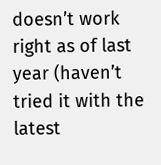doesn’t work right as of last year (haven’t tried it with the latest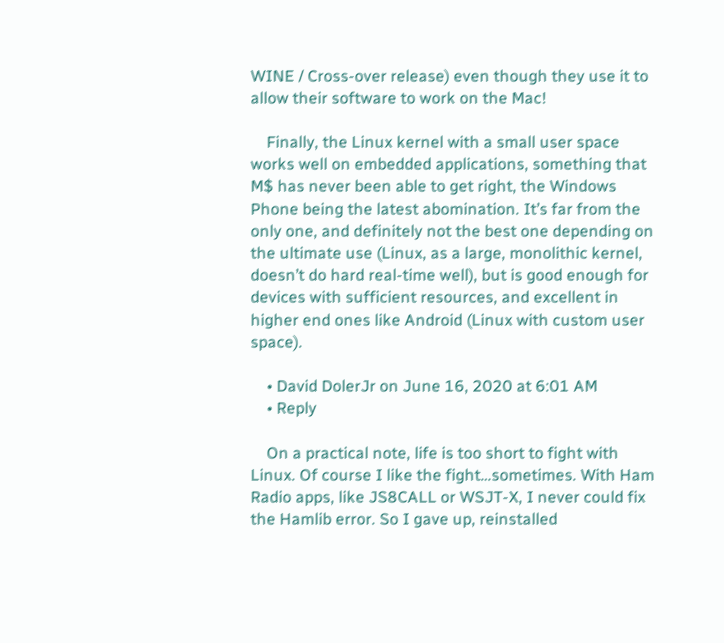WINE / Cross-over release) even though they use it to allow their software to work on the Mac!

    Finally, the Linux kernel with a small user space works well on embedded applications, something that M$ has never been able to get right, the Windows Phone being the latest abomination. It’s far from the only one, and definitely not the best one depending on the ultimate use (Linux, as a large, monolithic kernel, doesn’t do hard real-time well), but is good enough for devices with sufficient resources, and excellent in higher end ones like Android (Linux with custom user space).

    • David DolerJr on June 16, 2020 at 6:01 AM
    • Reply

    On a practical note, life is too short to fight with Linux. Of course I like the fight…sometimes. With Ham Radio apps, like JS8CALL or WSJT-X, I never could fix the Hamlib error. So I gave up, reinstalled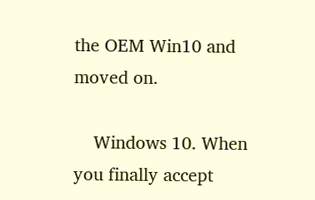the OEM Win10 and moved on.

    Windows 10. When you finally accept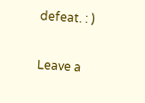defeat. : )

Leave a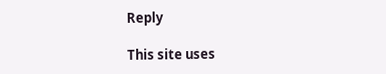Reply

This site uses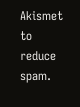Akismet to reduce spam.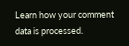Learn how your comment data is processed.